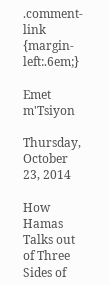.comment-link {margin-left:.6em;}

Emet m'Tsiyon

Thursday, October 23, 2014

How Hamas Talks out of Three Sides of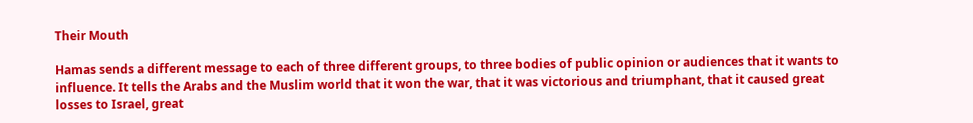Their Mouth

Hamas sends a different message to each of three different groups, to three bodies of public opinion or audiences that it wants to influence. It tells the Arabs and the Muslim world that it won the war, that it was victorious and triumphant, that it caused great losses to Israel, great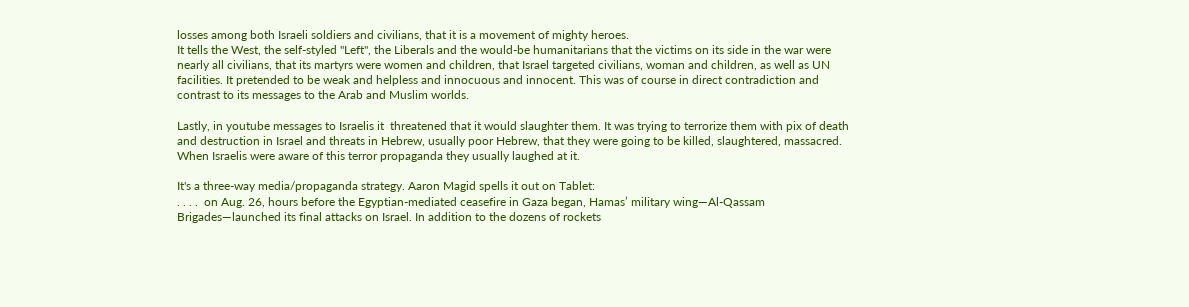losses among both Israeli soldiers and civilians, that it is a movement of mighty heroes.
It tells the West, the self-styled "Left", the Liberals and the would-be humanitarians that the victims on its side in the war were nearly all civilians, that its martyrs were women and children, that Israel targeted civilians, woman and children, as well as UN facilities. It pretended to be weak and helpless and innocuous and innocent. This was of course in direct contradiction and contrast to its messages to the Arab and Muslim worlds.

Lastly, in youtube messages to Israelis it  threatened that it would slaughter them. It was trying to terrorize them with pix of death and destruction in Israel and threats in Hebrew, usually poor Hebrew, that they were going to be killed, slaughtered, massacred. When Israelis were aware of this terror propaganda they usually laughed at it.

It's a three-way media/propaganda strategy. Aaron Magid spells it out on Tablet:
. . . .  on Aug. 26, hours before the Egyptian-mediated ceasefire in Gaza began, Hamas’ military wing—Al-Qassam Brigades—launched its final attacks on Israel. In addition to the dozens of rockets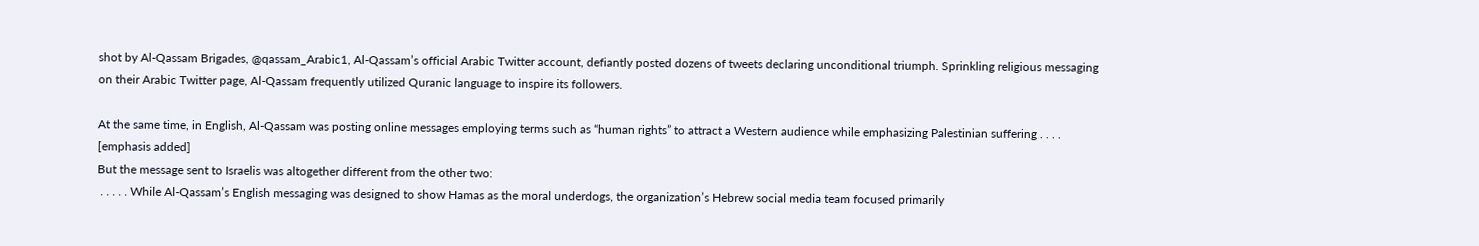shot by Al-Qassam Brigades, @qassam_Arabic1, Al-Qassam’s official Arabic Twitter account, defiantly posted dozens of tweets declaring unconditional triumph. Sprinkling religious messaging on their Arabic Twitter page, Al-Qassam frequently utilized Quranic language to inspire its followers.

At the same time, in English, Al-Qassam was posting online messages employing terms such as “human rights” to attract a Western audience while emphasizing Palestinian suffering . . . . [emphasis added]
But the message sent to Israelis was altogether different from the other two:
 . . . . . While Al-Qassam’s English messaging was designed to show Hamas as the moral underdogs, the organization’s Hebrew social media team focused primarily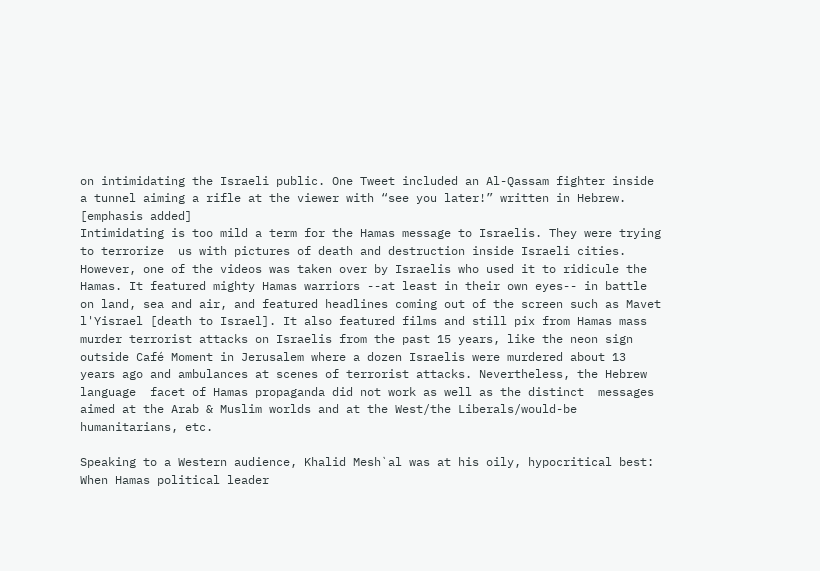on intimidating the Israeli public. One Tweet included an Al-Qassam fighter inside a tunnel aiming a rifle at the viewer with “see you later!” written in Hebrew. [emphasis added]
Intimidating is too mild a term for the Hamas message to Israelis. They were trying to terrorize  us with pictures of death and destruction inside Israeli cities. However, one of the videos was taken over by Israelis who used it to ridicule the Hamas. It featured mighty Hamas warriors --at least in their own eyes-- in battle on land, sea and air, and featured headlines coming out of the screen such as Mavet l'Yisrael [death to Israel]. It also featured films and still pix from Hamas mass murder terrorist attacks on Israelis from the past 15 years, like the neon sign outside Café Moment in Jerusalem where a dozen Israelis were murdered about 13 years ago and ambulances at scenes of terrorist attacks. Nevertheless, the Hebrew language  facet of Hamas propaganda did not work as well as the distinct  messages aimed at the Arab & Muslim worlds and at the West/the Liberals/would-be humanitarians, etc.

Speaking to a Western audience, Khalid Mesh`al was at his oily, hypocritical best:
When Hamas political leader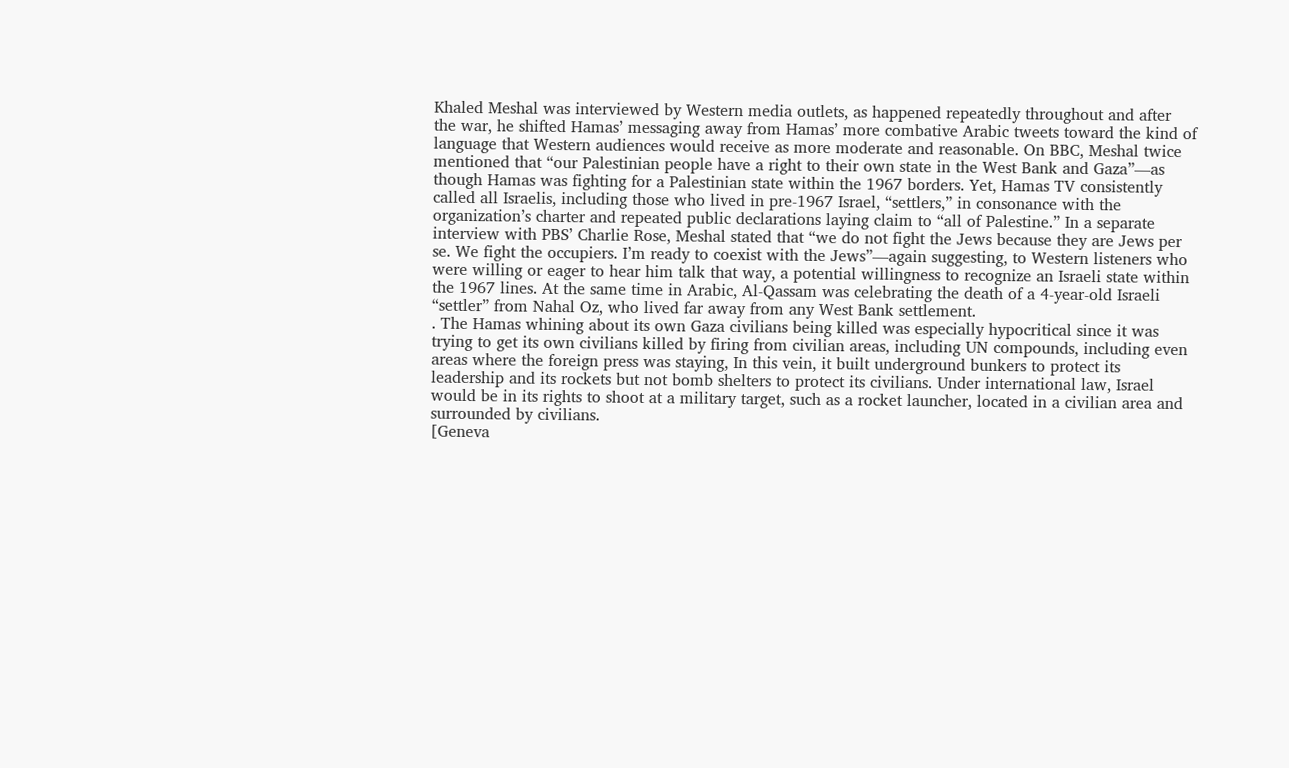Khaled Meshal was interviewed by Western media outlets, as happened repeatedly throughout and after the war, he shifted Hamas’ messaging away from Hamas’ more combative Arabic tweets toward the kind of language that Western audiences would receive as more moderate and reasonable. On BBC, Meshal twice mentioned that “our Palestinian people have a right to their own state in the West Bank and Gaza”—as though Hamas was fighting for a Palestinian state within the 1967 borders. Yet, Hamas TV consistently called all Israelis, including those who lived in pre-1967 Israel, “settlers,” in consonance with the organization’s charter and repeated public declarations laying claim to “all of Palestine.” In a separate interview with PBS’ Charlie Rose, Meshal stated that “we do not fight the Jews because they are Jews per se. We fight the occupiers. I’m ready to coexist with the Jews”—again suggesting, to Western listeners who were willing or eager to hear him talk that way, a potential willingness to recognize an Israeli state within the 1967 lines. At the same time in Arabic, Al-Qassam was celebrating the death of a 4-year-old Israeli “settler” from Nahal Oz, who lived far away from any West Bank settlement.
. The Hamas whining about its own Gaza civilians being killed was especially hypocritical since it was trying to get its own civilians killed by firing from civilian areas, including UN compounds, including even areas where the foreign press was staying, In this vein, it built underground bunkers to protect its leadership and its rockets but not bomb shelters to protect its civilians. Under international law, Israel would be in its rights to shoot at a military target, such as a rocket launcher, located in a civilian area and surrounded by civilians.
[Geneva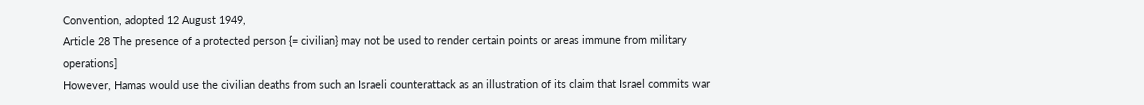Convention, adopted 12 August 1949,
Article 28 The presence of a protected person {= civilian} may not be used to render certain points or areas immune from military operations]
However, Hamas would use the civilian deaths from such an Israeli counterattack as an illustration of its claim that Israel commits war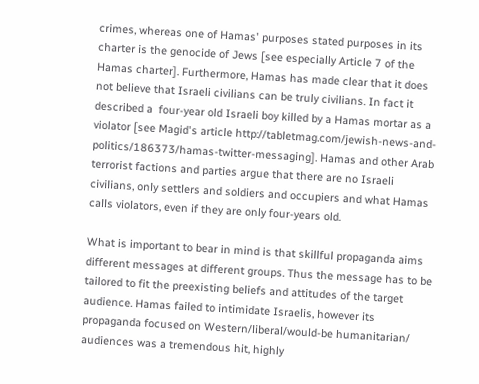crimes, whereas one of Hamas' purposes stated purposes in its charter is the genocide of Jews [see especially Article 7 of the Hamas charter]. Furthermore, Hamas has made clear that it does not believe that Israeli civilians can be truly civilians. In fact it described a  four-year old Israeli boy killed by a Hamas mortar as a violator [see Magid's article http://tabletmag.com/jewish-news-and-politics/186373/hamas-twitter-messaging]. Hamas and other Arab terrorist factions and parties argue that there are no Israeli civilians, only settlers and soldiers and occupiers and what Hamas calls violators, even if they are only four-years old.

What is important to bear in mind is that skillful propaganda aims different messages at different groups. Thus the message has to be tailored to fit the preexisting beliefs and attitudes of the target audience. Hamas failed to intimidate Israelis, however its propaganda focused on Western/liberal/would-be humanitarian/ audiences was a tremendous hit, highly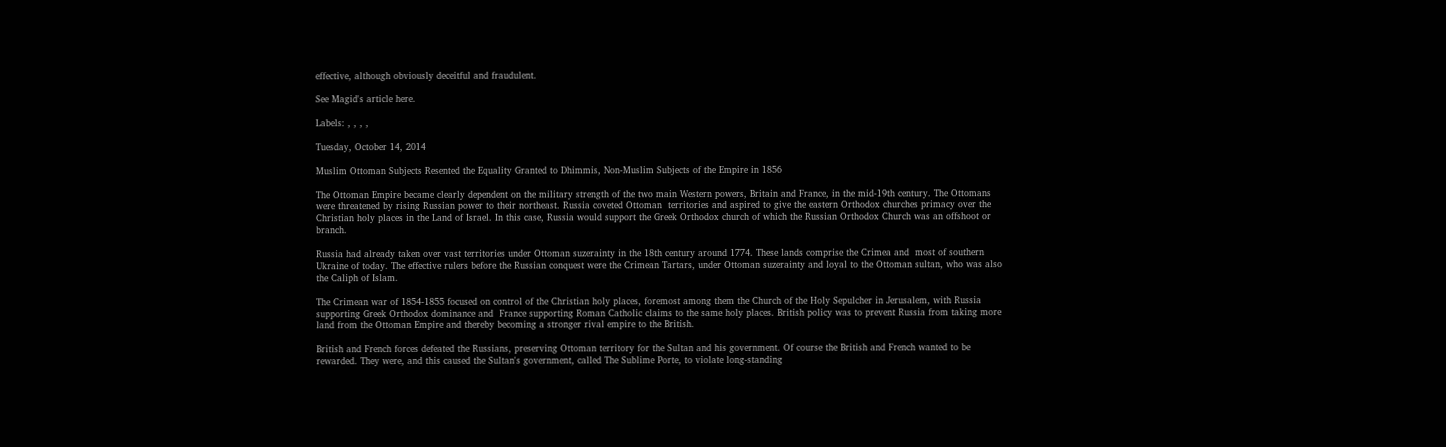effective, although obviously deceitful and fraudulent.

See Magid's article here.

Labels: , , , ,

Tuesday, October 14, 2014

Muslim Ottoman Subjects Resented the Equality Granted to Dhimmis, Non-Muslim Subjects of the Empire in 1856

The Ottoman Empire became clearly dependent on the military strength of the two main Western powers, Britain and France, in the mid-19th century. The Ottomans were threatened by rising Russian power to their northeast. Russia coveted Ottoman  territories and aspired to give the eastern Orthodox churches primacy over the Christian holy places in the Land of Israel. In this case, Russia would support the Greek Orthodox church of which the Russian Orthodox Church was an offshoot or branch.

Russia had already taken over vast territories under Ottoman suzerainty in the 18th century around 1774. These lands comprise the Crimea and  most of southern Ukraine of today. The effective rulers before the Russian conquest were the Crimean Tartars, under Ottoman suzerainty and loyal to the Ottoman sultan, who was also the Caliph of Islam.

The Crimean war of 1854-1855 focused on control of the Christian holy places, foremost among them the Church of the Holy Sepulcher in Jerusalem, with Russia supporting Greek Orthodox dominance and  France supporting Roman Catholic claims to the same holy places. British policy was to prevent Russia from taking more land from the Ottoman Empire and thereby becoming a stronger rival empire to the British.

British and French forces defeated the Russians, preserving Ottoman territory for the Sultan and his government. Of course the British and French wanted to be rewarded. They were, and this caused the Sultan's government, called The Sublime Porte, to violate long-standing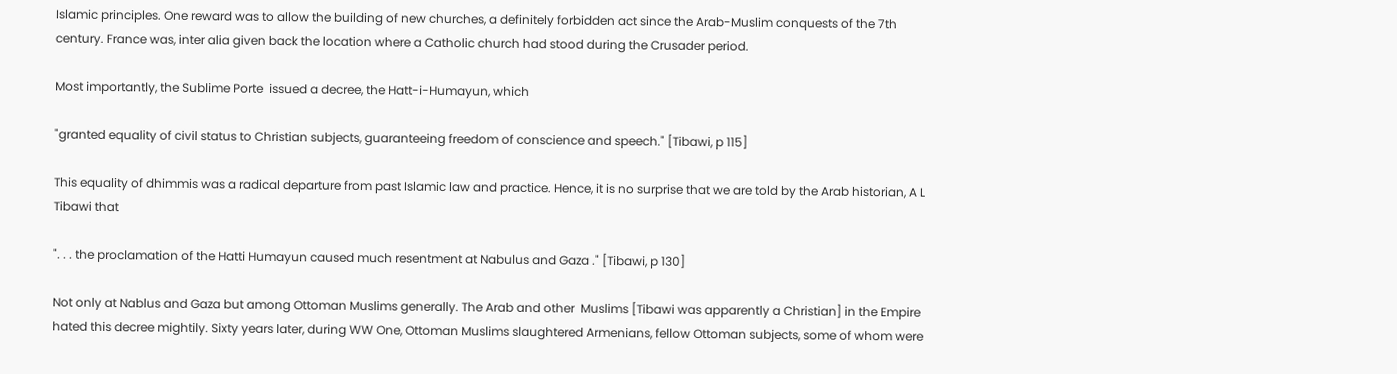Islamic principles. One reward was to allow the building of new churches, a definitely forbidden act since the Arab-Muslim conquests of the 7th century. France was, inter alia given back the location where a Catholic church had stood during the Crusader period.

Most importantly, the Sublime Porte  issued a decree, the Hatt-i-Humayun, which

"granted equality of civil status to Christian subjects, guaranteeing freedom of conscience and speech." [Tibawi, p 115]

This equality of dhimmis was a radical departure from past Islamic law and practice. Hence, it is no surprise that we are told by the Arab historian, A L Tibawi that

". . . the proclamation of the Hatti Humayun caused much resentment at Nabulus and Gaza ." [Tibawi, p 130]

Not only at Nablus and Gaza but among Ottoman Muslims generally. The Arab and other  Muslims [Tibawi was apparently a Christian] in the Empire hated this decree mightily. Sixty years later, during WW One, Ottoman Muslims slaughtered Armenians, fellow Ottoman subjects, some of whom were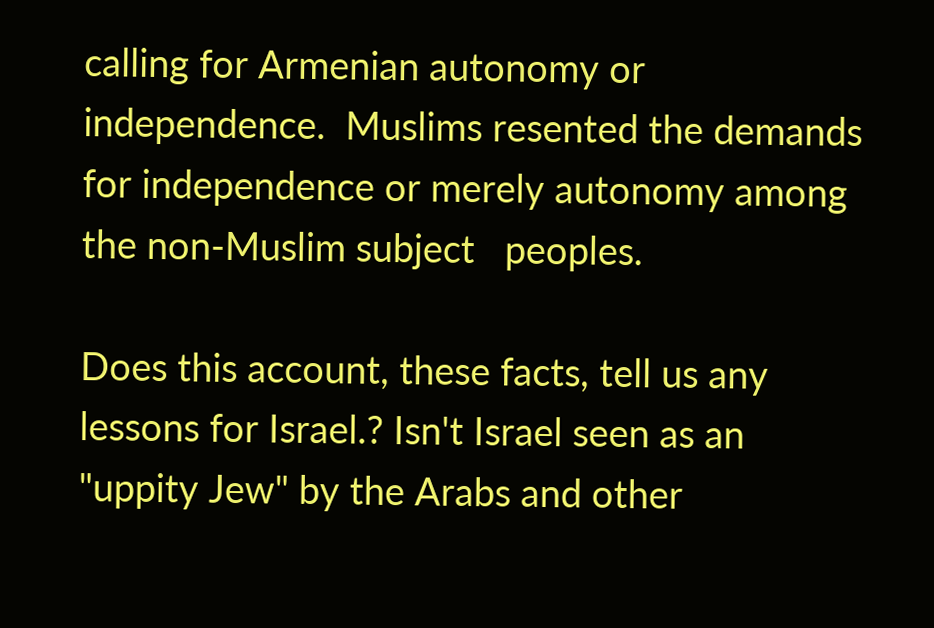calling for Armenian autonomy or independence.  Muslims resented the demands for independence or merely autonomy among the non-Muslim subject   peoples.

Does this account, these facts, tell us any lessons for Israel.? Isn't Israel seen as an "uppity Jew" by the Arabs and other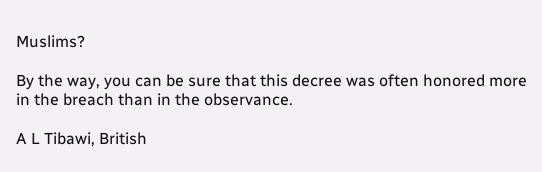Muslims?

By the way, you can be sure that this decree was often honored more in the breach than in the observance.

A L Tibawi, British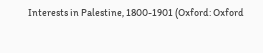Interests in Palestine, 1800-1901 (Oxford: Oxford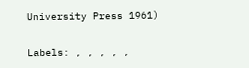University Press 1961)

Labels: , , , , ,